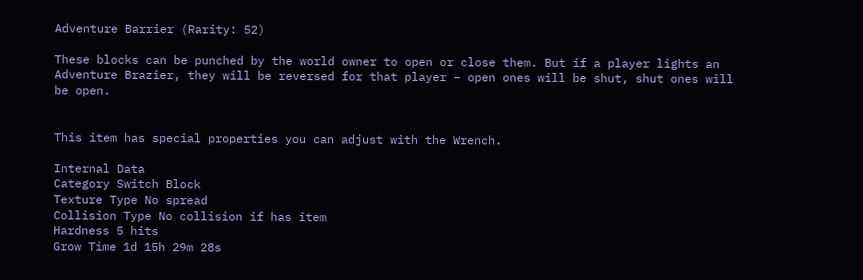Adventure Barrier (Rarity: 52)

These blocks can be punched by the world owner to open or close them. But if a player lights an Adventure Brazier, they will be reversed for that player – open ones will be shut, shut ones will be open.


This item has special properties you can adjust with the Wrench.

Internal Data
Category Switch Block
Texture Type No spread
Collision Type No collision if has item
Hardness 5 hits
Grow Time 1d 15h 29m 28s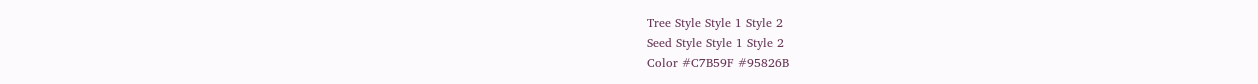Tree Style Style 1 Style 2
Seed Style Style 1 Style 2
Color #C7B59F #95826B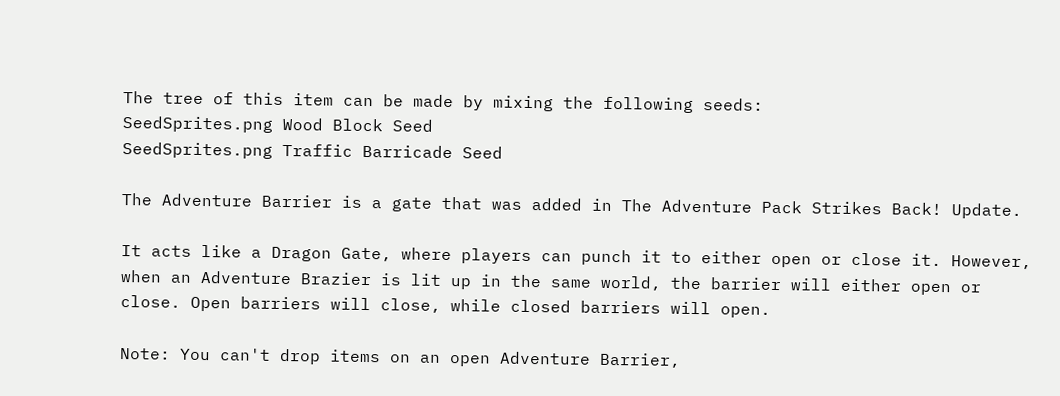The tree of this item can be made by mixing the following seeds:
SeedSprites.png Wood Block Seed
SeedSprites.png Traffic Barricade Seed

The Adventure Barrier is a gate that was added in The Adventure Pack Strikes Back! Update.

It acts like a Dragon Gate, where players can punch it to either open or close it. However, when an Adventure Brazier is lit up in the same world, the barrier will either open or close. Open barriers will close, while closed barriers will open.

Note: You can't drop items on an open Adventure Barrier,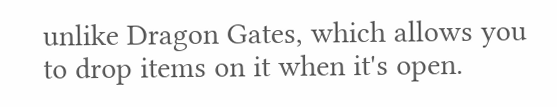unlike Dragon Gates, which allows you to drop items on it when it's open.